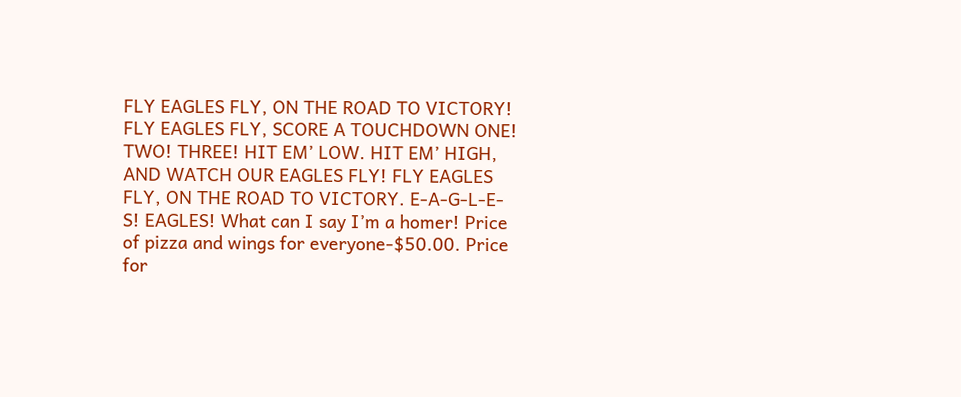FLY EAGLES FLY, ON THE ROAD TO VICTORY! FLY EAGLES FLY, SCORE A TOUCHDOWN ONE! TWO! THREE! HIT EM’ LOW. HIT EM’ HIGH, AND WATCH OUR EAGLES FLY! FLY EAGLES FLY, ON THE ROAD TO VICTORY. E-A-G-L-E-S! EAGLES! What can I say I’m a homer! Price of pizza and wings for everyone-$50.00. Price for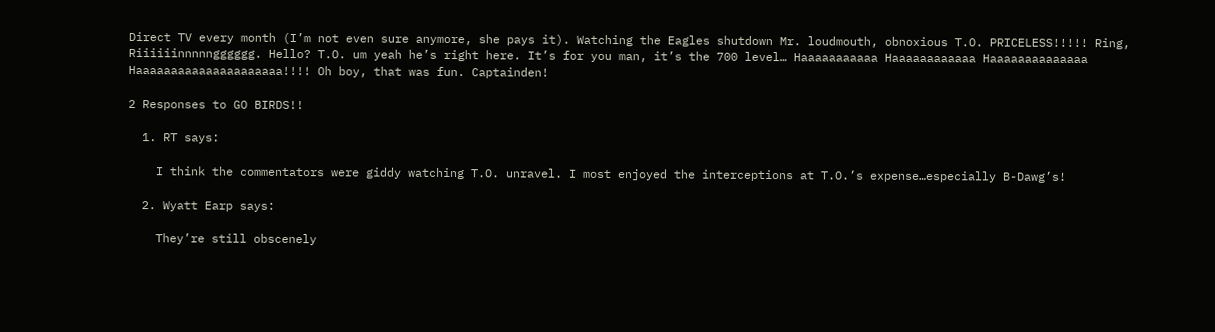Direct TV every month (I’m not even sure anymore, she pays it). Watching the Eagles shutdown Mr. loudmouth, obnoxious T.O. PRICELESS!!!!! Ring, Riiiiiinnnnngggggg. Hello? T.O. um yeah he’s right here. It’s for you man, it’s the 700 level… Haaaaaaaaaaa Haaaaaaaaaaaa Haaaaaaaaaaaaaa Haaaaaaaaaaaaaaaaaaaaa!!!! Oh boy, that was fun. Captainden!

2 Responses to GO BIRDS!!

  1. RT says:

    I think the commentators were giddy watching T.O. unravel. I most enjoyed the interceptions at T.O.’s expense…especially B-Dawg’s!

  2. Wyatt Earp says:

    They’re still obscenely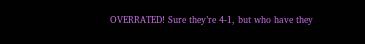OVERRATED! Sure they’re 4-1, but who have they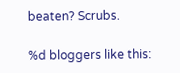beaten? Scrubs.

%d bloggers like this: